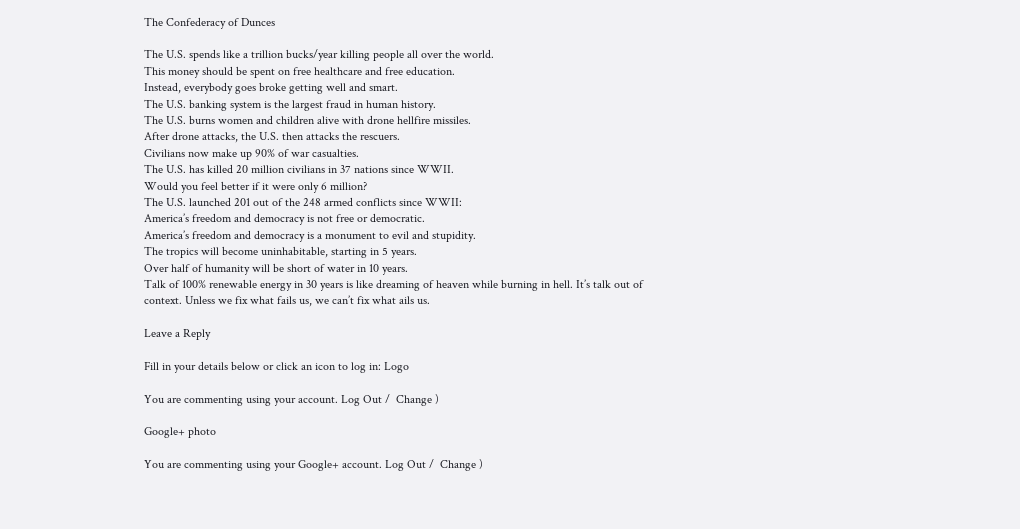The Confederacy of Dunces

The U.S. spends like a trillion bucks/year killing people all over the world.
This money should be spent on free healthcare and free education.
Instead, everybody goes broke getting well and smart.
The U.S. banking system is the largest fraud in human history.
The U.S. burns women and children alive with drone hellfire missiles.
After drone attacks, the U.S. then attacks the rescuers.
Civilians now make up 90% of war casualties.
The U.S. has killed 20 million civilians in 37 nations since WWII.
Would you feel better if it were only 6 million?
The U.S. launched 201 out of the 248 armed conflicts since WWII:
America’s freedom and democracy is not free or democratic.
America’s freedom and democracy is a monument to evil and stupidity.
The tropics will become uninhabitable, starting in 5 years.
Over half of humanity will be short of water in 10 years.
Talk of 100% renewable energy in 30 years is like dreaming of heaven while burning in hell. It’s talk out of context. Unless we fix what fails us, we can’t fix what ails us.

Leave a Reply

Fill in your details below or click an icon to log in: Logo

You are commenting using your account. Log Out /  Change )

Google+ photo

You are commenting using your Google+ account. Log Out /  Change )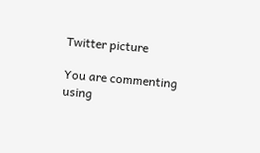Twitter picture

You are commenting using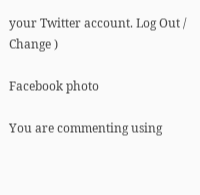your Twitter account. Log Out /  Change )

Facebook photo

You are commenting using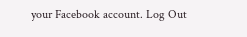your Facebook account. Log Out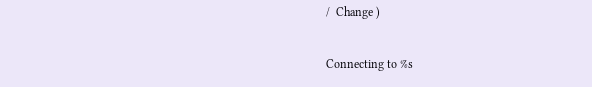/  Change )


Connecting to %s